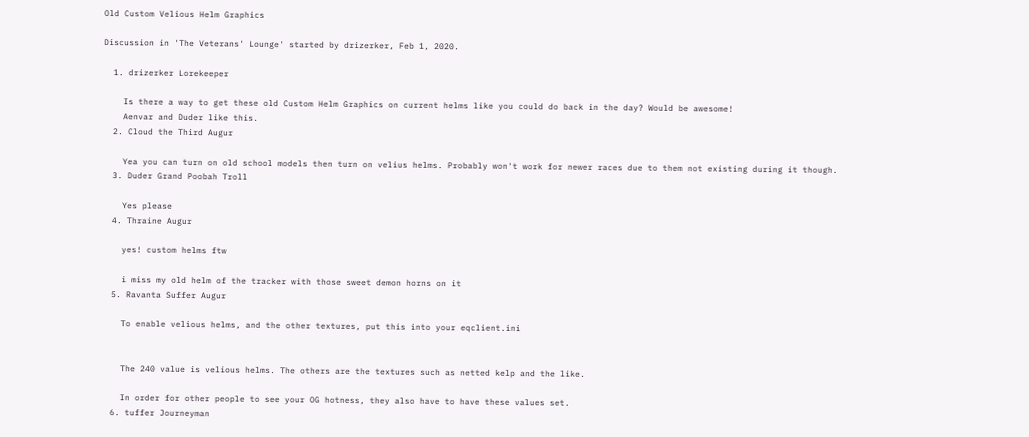Old Custom Velious Helm Graphics

Discussion in 'The Veterans' Lounge' started by drizerker, Feb 1, 2020.

  1. drizerker Lorekeeper

    Is there a way to get these old Custom Helm Graphics on current helms like you could do back in the day? Would be awesome!
    Aenvar and Duder like this.
  2. Cloud the Third Augur

    Yea you can turn on old school models then turn on velius helms. Probably won't work for newer races due to them not existing during it though.
  3. Duder Grand Poobah Troll

    Yes please
  4. Thraine Augur

    yes! custom helms ftw

    i miss my old helm of the tracker with those sweet demon horns on it
  5. Ravanta Suffer Augur

    To enable velious helms, and the other textures, put this into your eqclient.ini


    The 240 value is velious helms. The others are the textures such as netted kelp and the like.

    In order for other people to see your OG hotness, they also have to have these values set.
  6. tuffer Journeyman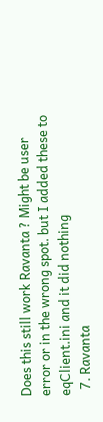Does this still work Ravanta ? Might be user error or in the wrong spot. but I added these to eqClient.ini and it did nothing
  7. Ravanta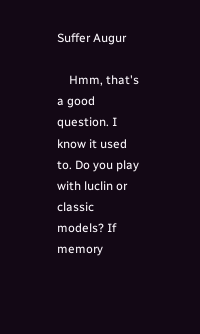Suffer Augur

    Hmm, that's a good question. I know it used to. Do you play with luclin or classic models? If memory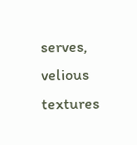serves, velious textures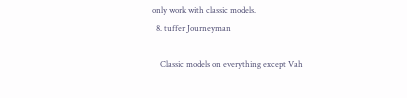only work with classic models.
  8. tuffer Journeyman

    Classic models on everything except Vah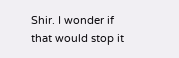Shir. I wonder if that would stop it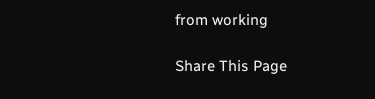from working

Share This Page